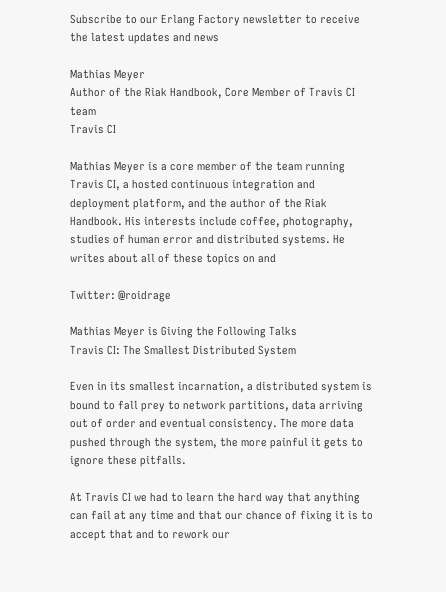Subscribe to our Erlang Factory newsletter to receive the latest updates and news

Mathias Meyer
Author of the Riak Handbook, Core Member of Travis CI team
Travis CI

Mathias Meyer is a core member of the team running Travis CI, a hosted continuous integration and deployment platform, and the author of the Riak Handbook. His interests include coffee, photography, studies of human error and distributed systems. He writes about all of these topics on and

Twitter: @roidrage

Mathias Meyer is Giving the Following Talks
Travis CI: The Smallest Distributed System

Even in its smallest incarnation, a distributed system is bound to fall prey to network partitions, data arriving out of order and eventual consistency. The more data pushed through the system, the more painful it gets to ignore these pitfalls.

At Travis CI we had to learn the hard way that anything can fail at any time and that our chance of fixing it is to accept that and to rework our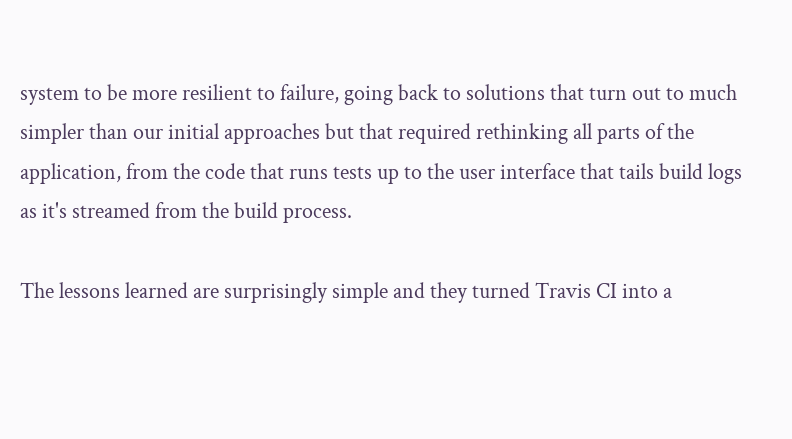system to be more resilient to failure, going back to solutions that turn out to much simpler than our initial approaches but that required rethinking all parts of the application, from the code that runs tests up to the user interface that tails build logs as it's streamed from the build process.

The lessons learned are surprisingly simple and they turned Travis CI into a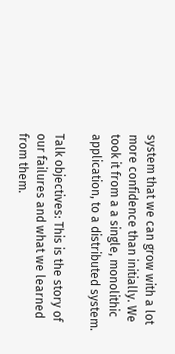system that we can grow with a lot more confidence than initially. We took it from a a single, monolithic application, to a distributed system.

Talk objectives: This is the story of our failures and what we learned from them.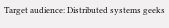Target audience: Distributed systems geeks